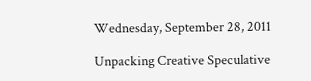Wednesday, September 28, 2011

Unpacking Creative Speculative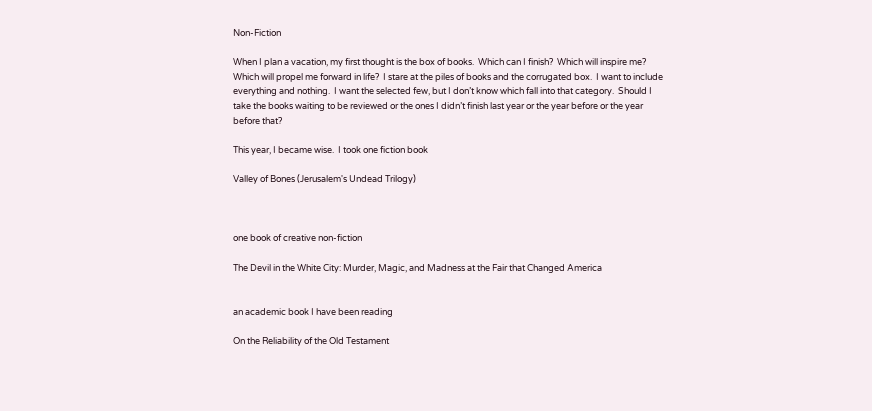Non-Fiction

When I plan a vacation, my first thought is the box of books.  Which can I finish?  Which will inspire me?  Which will propel me forward in life?  I stare at the piles of books and the corrugated box.  I want to include everything and nothing.  I want the selected few, but I don’t know which fall into that category.  Should I take the books waiting to be reviewed or the ones I didn’t finish last year or the year before or the year before that?

This year, I became wise.  I took one fiction book

Valley of Bones (Jerusalem's Undead Trilogy)



one book of creative non-fiction

The Devil in the White City: Murder, Magic, and Madness at the Fair that Changed America


an academic book I have been reading

On the Reliability of the Old Testament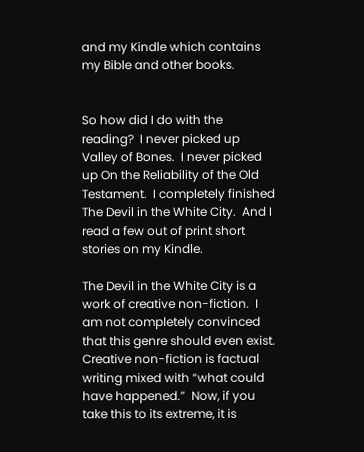and my Kindle which contains my Bible and other books.


So how did I do with the reading?  I never picked up Valley of Bones.  I never picked up On the Reliability of the Old Testament.  I completely finished The Devil in the White City.  And I read a few out of print short stories on my Kindle.

The Devil in the White City is a work of creative non-fiction.  I am not completely convinced that this genre should even exist.  Creative non-fiction is factual writing mixed with “what could have happened.”  Now, if you take this to its extreme, it is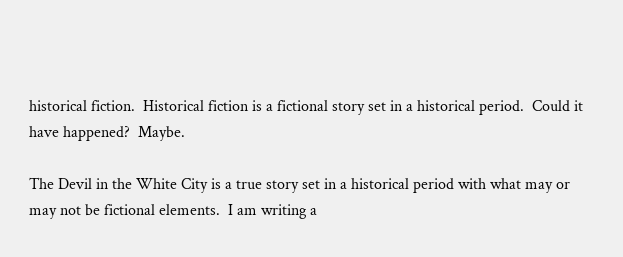historical fiction.  Historical fiction is a fictional story set in a historical period.  Could it have happened?  Maybe.

The Devil in the White City is a true story set in a historical period with what may or may not be fictional elements.  I am writing a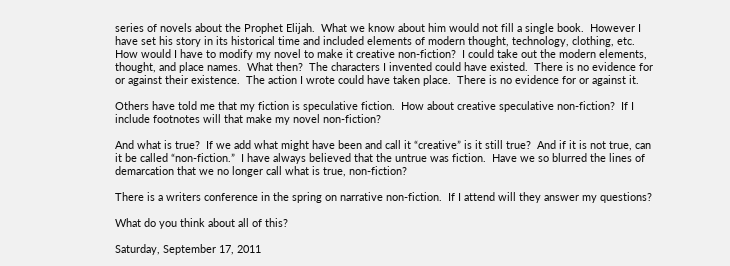series of novels about the Prophet Elijah.  What we know about him would not fill a single book.  However I have set his story in its historical time and included elements of modern thought, technology, clothing, etc.  How would I have to modify my novel to make it creative non-fiction?  I could take out the modern elements, thought, and place names.  What then?  The characters I invented could have existed.  There is no evidence for or against their existence.  The action I wrote could have taken place.  There is no evidence for or against it.

Others have told me that my fiction is speculative fiction.  How about creative speculative non-fiction?  If I include footnotes will that make my novel non-fiction?

And what is true?  If we add what might have been and call it “creative” is it still true?  And if it is not true, can it be called “non-fiction.”  I have always believed that the untrue was fiction.  Have we so blurred the lines of demarcation that we no longer call what is true, non-fiction?

There is a writers conference in the spring on narrative non-fiction.  If I attend will they answer my questions?

What do you think about all of this?

Saturday, September 17, 2011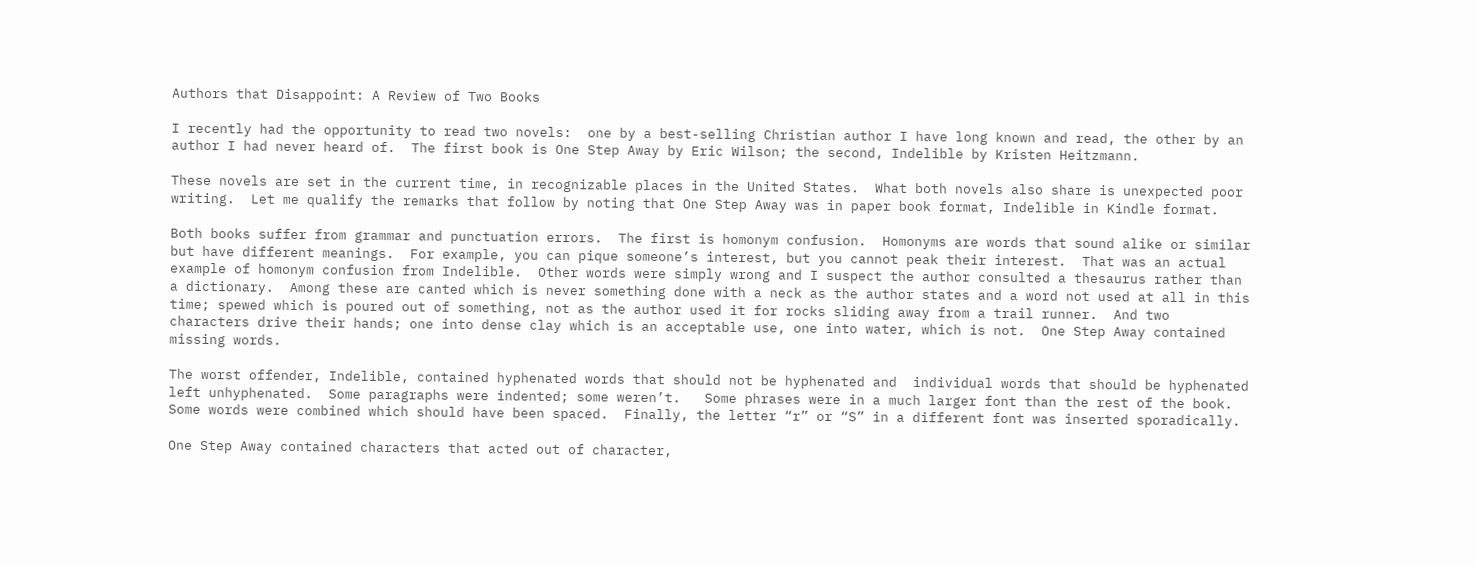Authors that Disappoint: A Review of Two Books

I recently had the opportunity to read two novels:  one by a best-selling Christian author I have long known and read, the other by an author I had never heard of.  The first book is One Step Away by Eric Wilson; the second, Indelible by Kristen Heitzmann.

These novels are set in the current time, in recognizable places in the United States.  What both novels also share is unexpected poor writing.  Let me qualify the remarks that follow by noting that One Step Away was in paper book format, Indelible in Kindle format.

Both books suffer from grammar and punctuation errors.  The first is homonym confusion.  Homonyms are words that sound alike or similar but have different meanings.  For example, you can pique someone’s interest, but you cannot peak their interest.  That was an actual example of homonym confusion from Indelible.  Other words were simply wrong and I suspect the author consulted a thesaurus rather than a dictionary.  Among these are canted which is never something done with a neck as the author states and a word not used at all in this time; spewed which is poured out of something, not as the author used it for rocks sliding away from a trail runner.  And two characters drive their hands; one into dense clay which is an acceptable use, one into water, which is not.  One Step Away contained missing words.

The worst offender, Indelible, contained hyphenated words that should not be hyphenated and  individual words that should be hyphenated left unhyphenated.  Some paragraphs were indented; some weren’t.   Some phrases were in a much larger font than the rest of the book.   Some words were combined which should have been spaced.  Finally, the letter “r” or “S” in a different font was inserted sporadically.

One Step Away contained characters that acted out of character,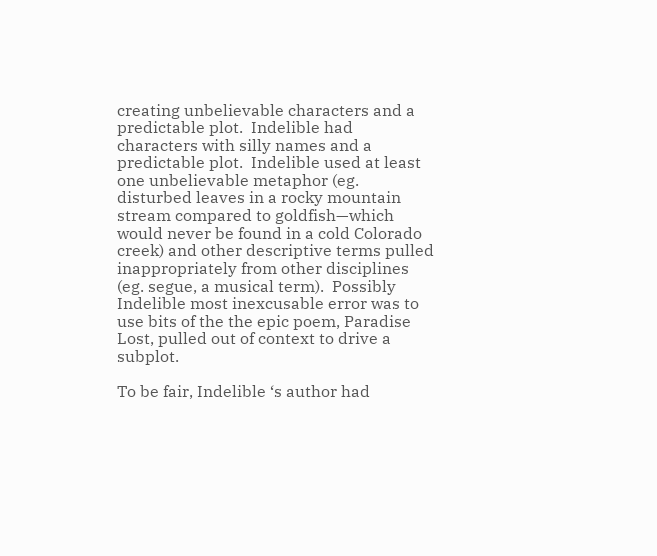creating unbelievable characters and a predictable plot.  Indelible had characters with silly names and a predictable plot.  Indelible used at least one unbelievable metaphor (eg. disturbed leaves in a rocky mountain stream compared to goldfish—which would never be found in a cold Colorado creek) and other descriptive terms pulled inappropriately from other disciplines (eg. segue, a musical term).  Possibly Indelible most inexcusable error was to use bits of the the epic poem, Paradise Lost, pulled out of context to drive a subplot.

To be fair, Indelible ‘s author had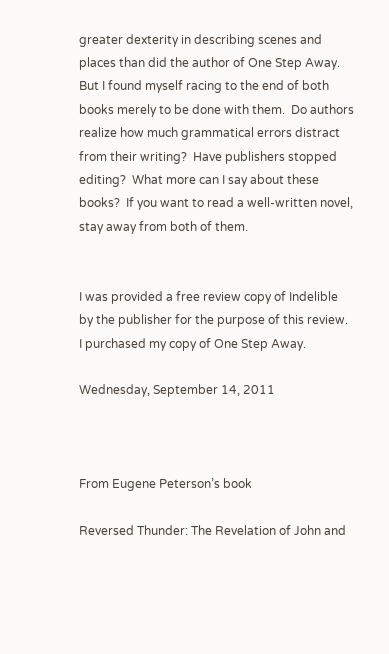greater dexterity in describing scenes and places than did the author of One Step Away.  But I found myself racing to the end of both books merely to be done with them.  Do authors realize how much grammatical errors distract from their writing?  Have publishers stopped editing?  What more can I say about these books?  If you want to read a well-written novel, stay away from both of them.


I was provided a free review copy of Indelible by the publisher for the purpose of this review.  I purchased my copy of One Step Away.

Wednesday, September 14, 2011



From Eugene Peterson’s book

Reversed Thunder: The Revelation of John and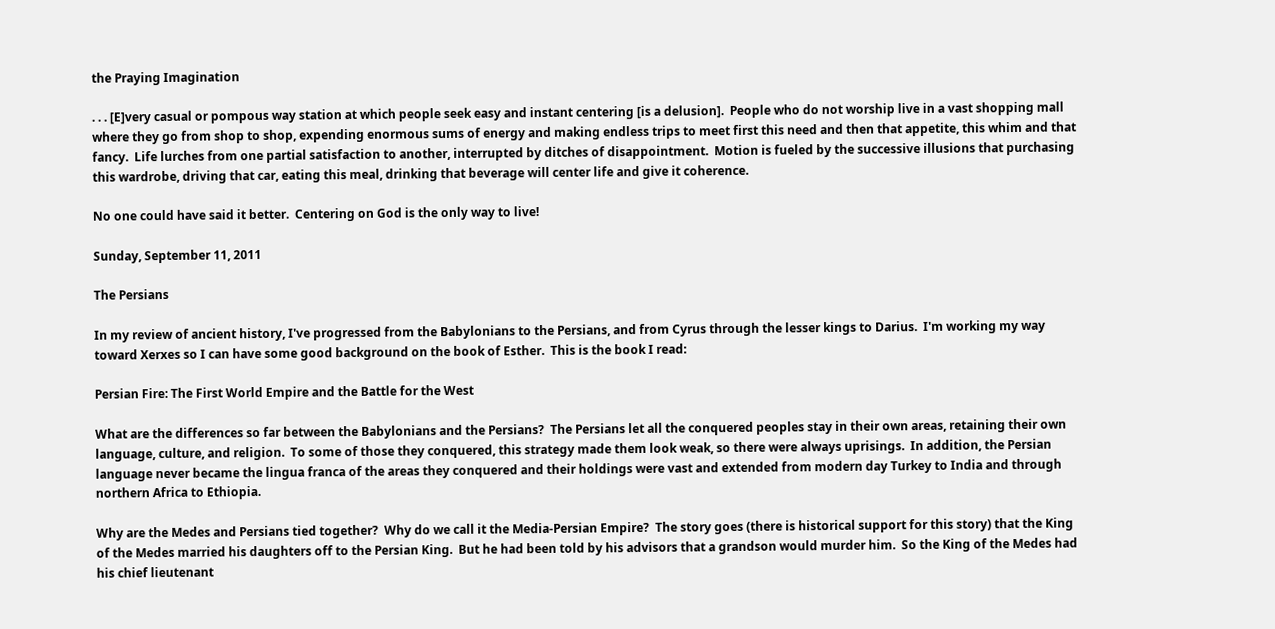the Praying Imagination

. . . [E]very casual or pompous way station at which people seek easy and instant centering [is a delusion].  People who do not worship live in a vast shopping mall where they go from shop to shop, expending enormous sums of energy and making endless trips to meet first this need and then that appetite, this whim and that fancy.  Life lurches from one partial satisfaction to another, interrupted by ditches of disappointment.  Motion is fueled by the successive illusions that purchasing this wardrobe, driving that car, eating this meal, drinking that beverage will center life and give it coherence.

No one could have said it better.  Centering on God is the only way to live!

Sunday, September 11, 2011

The Persians

In my review of ancient history, I've progressed from the Babylonians to the Persians, and from Cyrus through the lesser kings to Darius.  I'm working my way toward Xerxes so I can have some good background on the book of Esther.  This is the book I read:

Persian Fire: The First World Empire and the Battle for the West

What are the differences so far between the Babylonians and the Persians?  The Persians let all the conquered peoples stay in their own areas, retaining their own language, culture, and religion.  To some of those they conquered, this strategy made them look weak, so there were always uprisings.  In addition, the Persian language never became the lingua franca of the areas they conquered and their holdings were vast and extended from modern day Turkey to India and through northern Africa to Ethiopia.

Why are the Medes and Persians tied together?  Why do we call it the Media-Persian Empire?  The story goes (there is historical support for this story) that the King of the Medes married his daughters off to the Persian King.  But he had been told by his advisors that a grandson would murder him.  So the King of the Medes had his chief lieutenant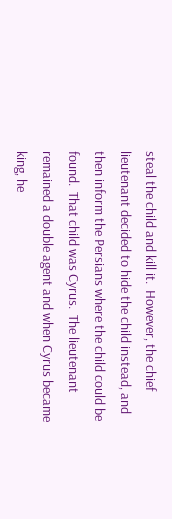steal the child and kill it.  However, the chief lieutenant decided to hide the child instead, and then inform the Persians where the child could be found.  That child was Cyrus.  The lieutenant remained a double agent and when Cyrus became king, he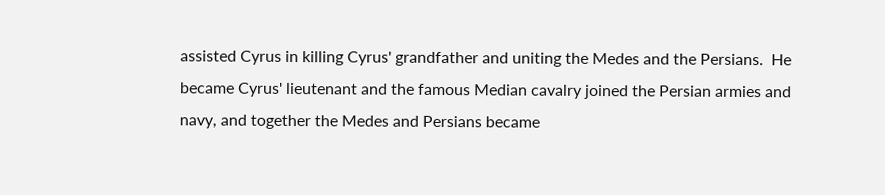assisted Cyrus in killing Cyrus' grandfather and uniting the Medes and the Persians.  He became Cyrus' lieutenant and the famous Median cavalry joined the Persian armies and navy, and together the Medes and Persians became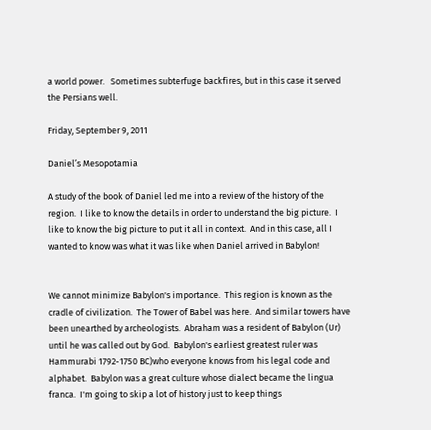a world power.   Sometimes subterfuge backfires, but in this case it served the Persians well.

Friday, September 9, 2011

Daniel’s Mesopotamia

A study of the book of Daniel led me into a review of the history of the region.  I like to know the details in order to understand the big picture.  I like to know the big picture to put it all in context.  And in this case, all I wanted to know was what it was like when Daniel arrived in Babylon!


We cannot minimize Babylon's importance.  This region is known as the cradle of civilization.  The Tower of Babel was here.  And similar towers have been unearthed by archeologists.  Abraham was a resident of Babylon (Ur) until he was called out by God.  Babylon's earliest greatest ruler was Hammurabi 1792-1750 BC)who everyone knows from his legal code and alphabet.  Babylon was a great culture whose dialect became the lingua franca.  I'm going to skip a lot of history just to keep things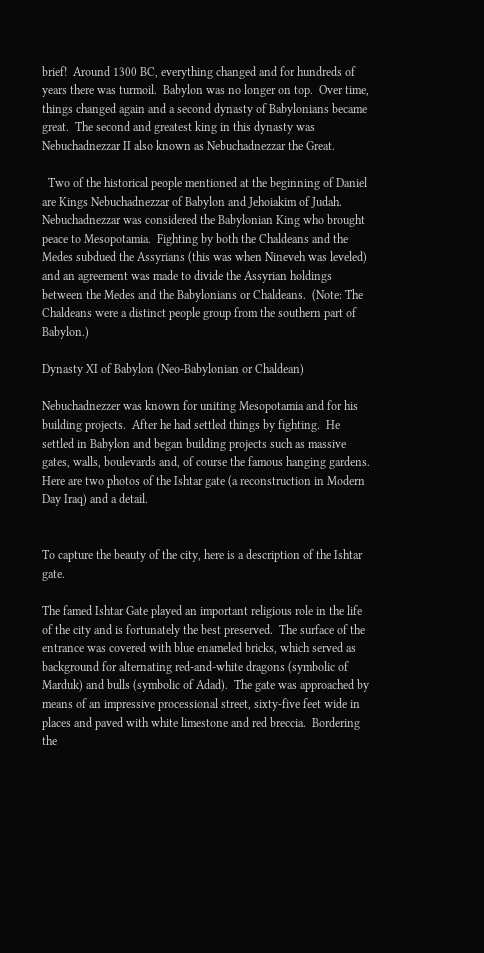brief!  Around 1300 BC, everything changed and for hundreds of years there was turmoil.  Babylon was no longer on top.  Over time, things changed again and a second dynasty of Babylonians became great.  The second and greatest king in this dynasty was Nebuchadnezzar II also known as Nebuchadnezzar the Great.

  Two of the historical people mentioned at the beginning of Daniel are Kings Nebuchadnezzar of Babylon and Jehoiakim of Judah.  Nebuchadnezzar was considered the Babylonian King who brought peace to Mesopotamia.  Fighting by both the Chaldeans and the Medes subdued the Assyrians (this was when Nineveh was leveled) and an agreement was made to divide the Assyrian holdings between the Medes and the Babylonians or Chaldeans.  (Note: The Chaldeans were a distinct people group from the southern part of Babylon.)

Dynasty XI of Babylon (Neo-Babylonian or Chaldean)

Nebuchadnezzer was known for uniting Mesopotamia and for his building projects.  After he had settled things by fighting.  He settled in Babylon and began building projects such as massive gates, walls, boulevards and, of course the famous hanging gardens.  Here are two photos of the Ishtar gate (a reconstruction in Modern Day Iraq) and a detail.


To capture the beauty of the city, here is a description of the Ishtar gate.

The famed Ishtar Gate played an important religious role in the life of the city and is fortunately the best preserved.  The surface of the entrance was covered with blue enameled bricks, which served as background for alternating red-and-white dragons (symbolic of Marduk) and bulls (symbolic of Adad).  The gate was approached by means of an impressive processional street, sixty-five feet wide in places and paved with white limestone and red breccia.  Bordering the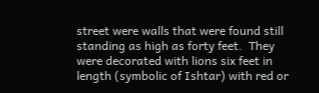street were walls that were found still standing as high as forty feet.  They were decorated with lions six feet in length (symbolic of Ishtar) with red or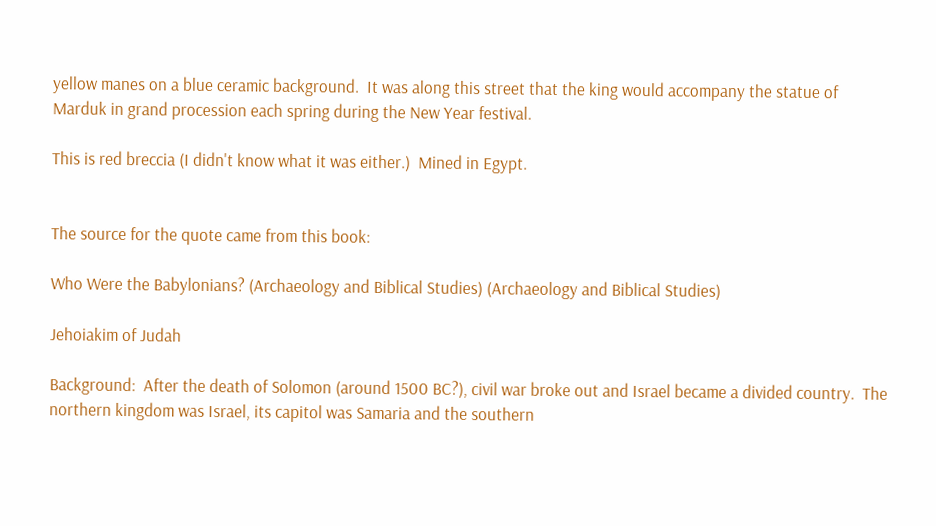yellow manes on a blue ceramic background.  It was along this street that the king would accompany the statue of Marduk in grand procession each spring during the New Year festival.

This is red breccia (I didn't know what it was either.)  Mined in Egypt.


The source for the quote came from this book:

Who Were the Babylonians? (Archaeology and Biblical Studies) (Archaeology and Biblical Studies)

Jehoiakim of Judah

Background:  After the death of Solomon (around 1500 BC?), civil war broke out and Israel became a divided country.  The northern kingdom was Israel, its capitol was Samaria and the southern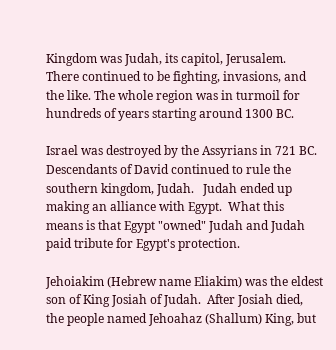Kingdom was Judah, its capitol, Jerusalem.  There continued to be fighting, invasions, and the like. The whole region was in turmoil for hundreds of years starting around 1300 BC.

Israel was destroyed by the Assyrians in 721 BC.  Descendants of David continued to rule the southern kingdom, Judah.   Judah ended up making an alliance with Egypt.  What this means is that Egypt "owned" Judah and Judah paid tribute for Egypt's protection.

Jehoiakim (Hebrew name Eliakim) was the eldest son of King Josiah of Judah.  After Josiah died, the people named Jehoahaz (Shallum) King, but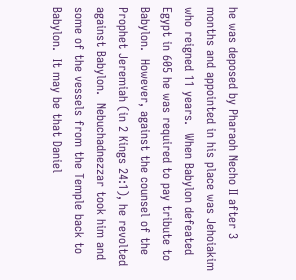he was deposed by Pharaoh Necho II after 3 months and appointed in his place was Jehoiakim who reigned 11 years.  When Babylon defeated Egypt in 605 he was required to pay tribute to Babylon.  However, against the counsel of the Prophet Jeremiah (in 2 Kings 24:1), he revolted against Babylon.  Nebuchadnezzar took him and some of the vessels from the Temple back to Babylon.  It may be that Daniel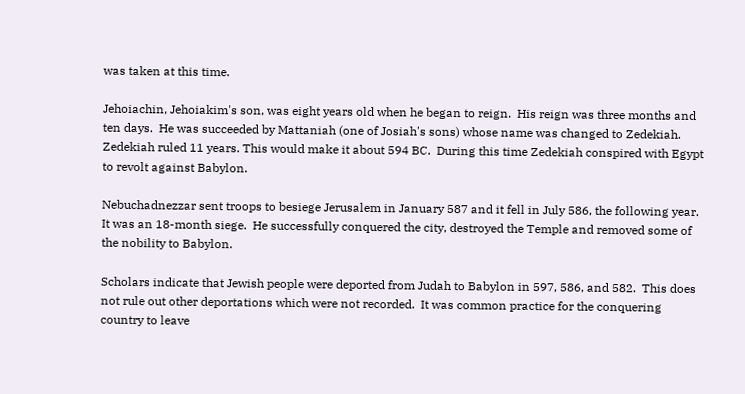was taken at this time.

Jehoiachin, Jehoiakim's son, was eight years old when he began to reign.  His reign was three months and ten days.  He was succeeded by Mattaniah (one of Josiah's sons) whose name was changed to Zedekiah.  Zedekiah ruled 11 years. This would make it about 594 BC.  During this time Zedekiah conspired with Egypt to revolt against Babylon.

Nebuchadnezzar sent troops to besiege Jerusalem in January 587 and it fell in July 586, the following year.  It was an 18-month siege.  He successfully conquered the city, destroyed the Temple and removed some of the nobility to Babylon.

Scholars indicate that Jewish people were deported from Judah to Babylon in 597, 586, and 582.  This does not rule out other deportations which were not recorded.  It was common practice for the conquering country to leave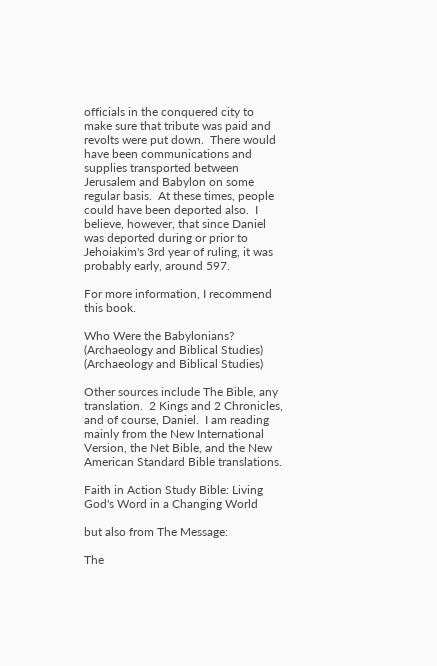officials in the conquered city to make sure that tribute was paid and revolts were put down.  There would have been communications and supplies transported between Jerusalem and Babylon on some regular basis.  At these times, people could have been deported also.  I believe, however, that since Daniel was deported during or prior to Jehoiakim's 3rd year of ruling, it was probably early, around 597.

For more information, I recommend this book.

Who Were the Babylonians? (Archaeology and Biblical Studies) (Archaeology and Biblical Studies)

Other sources include The Bible, any translation.  2 Kings and 2 Chronicles, and of course, Daniel.  I am reading mainly from the New International Version, the Net Bible, and the New American Standard Bible translations.

Faith in Action Study Bible: Living God's Word in a Changing World

but also from The Message:

The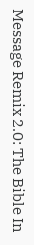Message Remix 2.0: The Bible In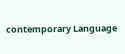contemporary Language